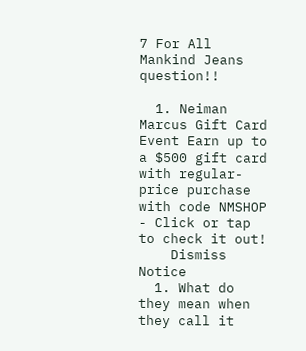7 For All Mankind Jeans question!!

  1. Neiman Marcus Gift Card Event Earn up to a $500 gift card with regular-price purchase with code NMSHOP - Click or tap to check it out!
    Dismiss Notice
  1. What do they mean when they call it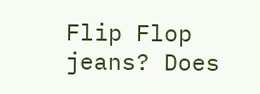Flip Flop jeans? Does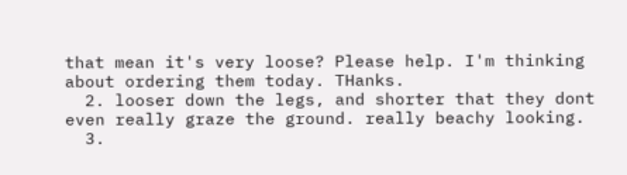that mean it's very loose? Please help. I'm thinking about ordering them today. THanks.
  2. looser down the legs, and shorter that they dont even really graze the ground. really beachy looking.
  3.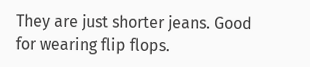They are just shorter jeans. Good for wearing flip flops.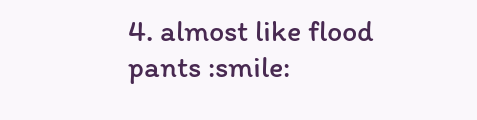4. almost like flood pants :smile: